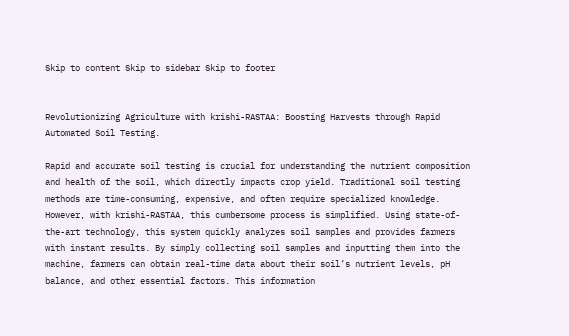Skip to content Skip to sidebar Skip to footer


Revolutionizing Agriculture with krishi-RASTAA: Boosting Harvests through Rapid Automated Soil Testing.

Rapid and accurate soil testing is crucial for understanding the nutrient composition and health of the soil, which directly impacts crop yield. Traditional soil testing methods are time-consuming, expensive, and often require specialized knowledge. However, with krishi-RASTAA, this cumbersome process is simplified. Using state-of-the-art technology, this system quickly analyzes soil samples and provides farmers with instant results. By simply collecting soil samples and inputting them into the machine, farmers can obtain real-time data about their soil’s nutrient levels, pH balance, and other essential factors. This information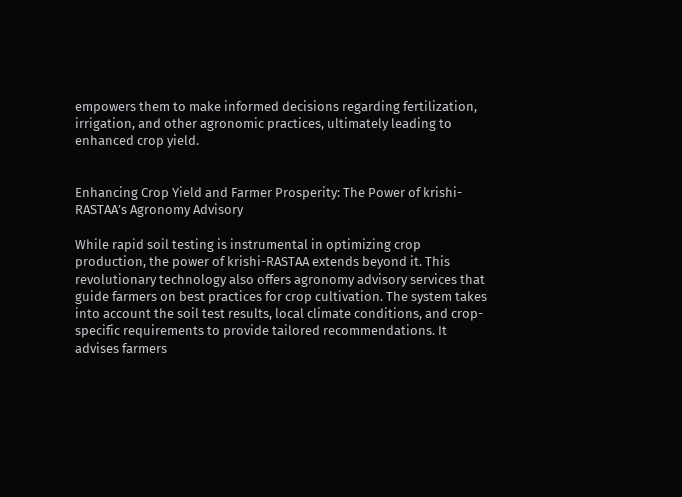empowers them to make informed decisions regarding fertilization, irrigation, and other agronomic practices, ultimately leading to enhanced crop yield.


Enhancing Crop Yield and Farmer Prosperity: The Power of krishi-RASTAA’s Agronomy Advisory

While rapid soil testing is instrumental in optimizing crop production, the power of krishi-RASTAA extends beyond it. This revolutionary technology also offers agronomy advisory services that guide farmers on best practices for crop cultivation. The system takes into account the soil test results, local climate conditions, and crop-specific requirements to provide tailored recommendations. It advises farmers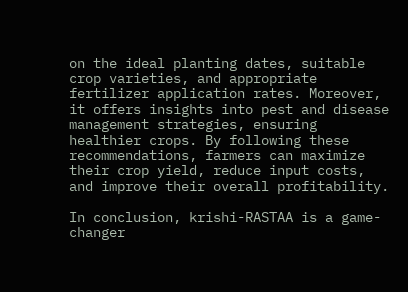on the ideal planting dates, suitable crop varieties, and appropriate fertilizer application rates. Moreover, it offers insights into pest and disease management strategies, ensuring healthier crops. By following these recommendations, farmers can maximize their crop yield, reduce input costs, and improve their overall profitability.

In conclusion, krishi-RASTAA is a game-changer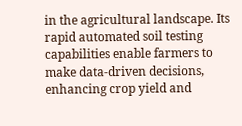in the agricultural landscape. Its rapid automated soil testing capabilities enable farmers to make data-driven decisions, enhancing crop yield and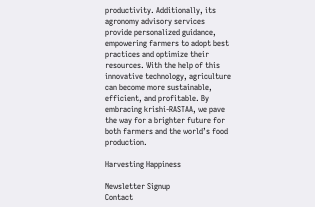productivity. Additionally, its agronomy advisory services provide personalized guidance, empowering farmers to adopt best practices and optimize their resources. With the help of this innovative technology, agriculture can become more sustainable, efficient, and profitable. By embracing krishi-RASTAA, we pave the way for a brighter future for both farmers and the world’s food production.

Harvesting Happiness

Newsletter Signup
Contact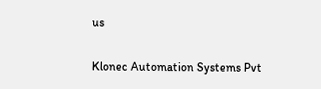us

Klonec Automation Systems Pvt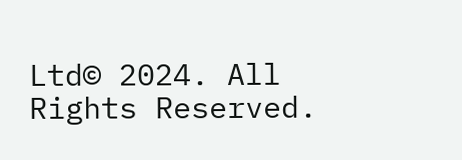Ltd© 2024. All Rights Reserved.